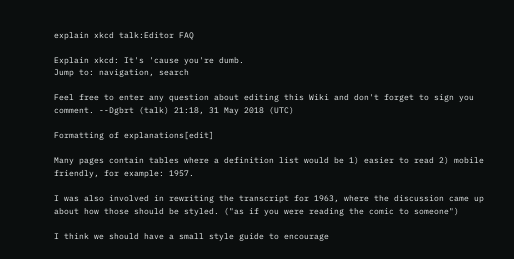explain xkcd talk:Editor FAQ

Explain xkcd: It's 'cause you're dumb.
Jump to: navigation, search

Feel free to enter any question about editing this Wiki and don't forget to sign you comment. --Dgbrt (talk) 21:18, 31 May 2018 (UTC)

Formatting of explanations[edit]

Many pages contain tables where a definition list would be 1) easier to read 2) mobile friendly, for example: 1957.

I was also involved in rewriting the transcript for 1963, where the discussion came up about how those should be styled. ("as if you were reading the comic to someone")

I think we should have a small style guide to encourage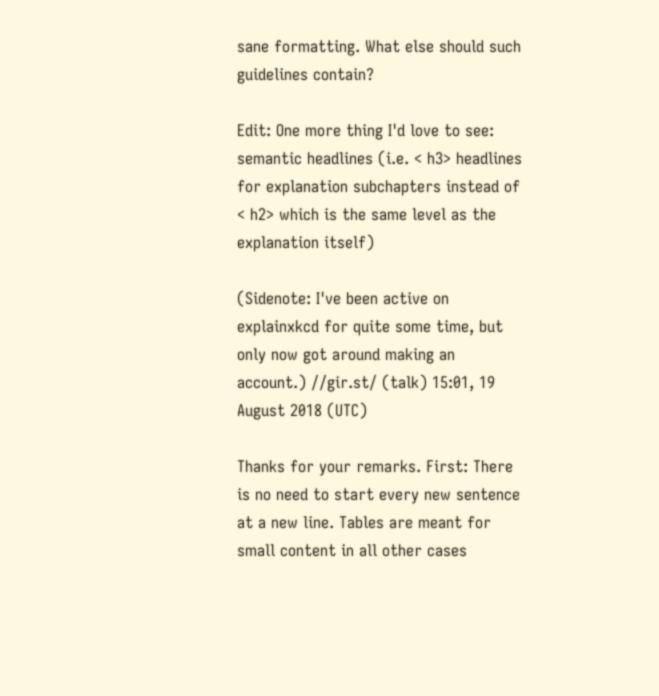sane formatting. What else should such guidelines contain?

Edit: One more thing I'd love to see: semantic headlines (i.e. < h3> headlines for explanation subchapters instead of < h2> which is the same level as the explanation itself)

(Sidenote: I've been active on explainxkcd for quite some time, but only now got around making an account.) //gir.st/ (talk) 15:01, 19 August 2018 (UTC)

Thanks for your remarks. First: There is no need to start every new sentence at a new line. Tables are meant for small content in all other cases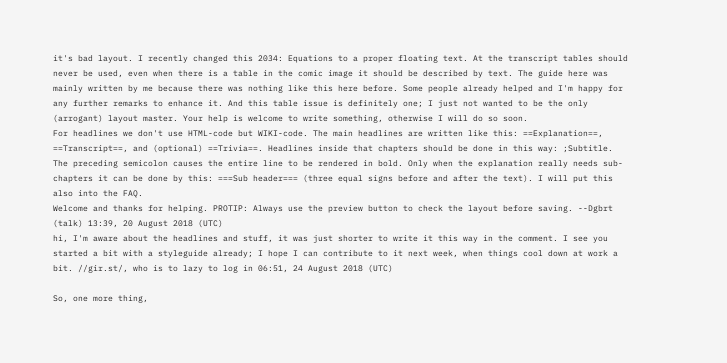it's bad layout. I recently changed this 2034: Equations to a proper floating text. At the transcript tables should never be used, even when there is a table in the comic image it should be described by text. The guide here was mainly written by me because there was nothing like this here before. Some people already helped and I'm happy for any further remarks to enhance it. And this table issue is definitely one; I just not wanted to be the only (arrogant) layout master. Your help is welcome to write something, otherwise I will do so soon.
For headlines we don't use HTML-code but WIKI-code. The main headlines are written like this: ==Explanation==, ==Transcript==, and (optional) ==Trivia==. Headlines inside that chapters should be done in this way: ;Subtitle. The preceding semicolon causes the entire line to be rendered in bold. Only when the explanation really needs sub-chapters it can be done by this: ===Sub header=== (three equal signs before and after the text). I will put this also into the FAQ.
Welcome and thanks for helping. PROTIP: Always use the preview button to check the layout before saving. --Dgbrt (talk) 13:39, 20 August 2018 (UTC)
hi, I'm aware about the headlines and stuff, it was just shorter to write it this way in the comment. I see you started a bit with a styleguide already; I hope I can contribute to it next week, when things cool down at work a bit. //gir.st/, who is to lazy to log in 06:51, 24 August 2018 (UTC)

So, one more thing,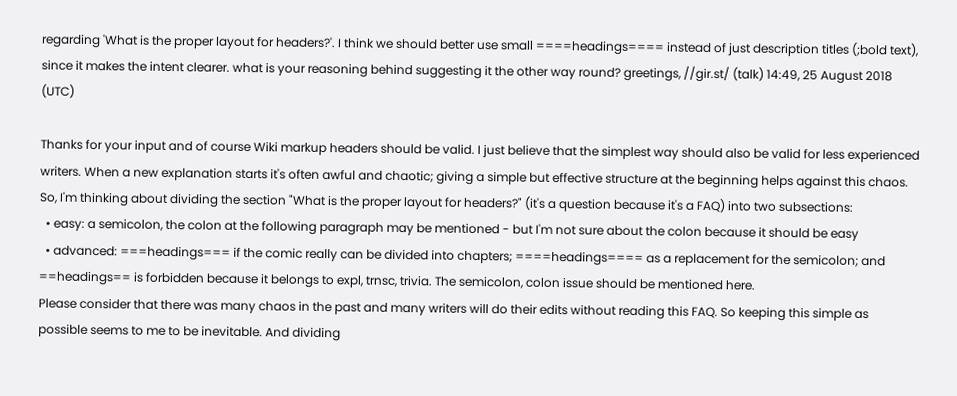regarding 'What is the proper layout for headers?'. I think we should better use small ====headings==== instead of just description titles (;bold text), since it makes the intent clearer. what is your reasoning behind suggesting it the other way round? greetings, //gir.st/ (talk) 14:49, 25 August 2018 (UTC)

Thanks for your input and of course Wiki markup headers should be valid. I just believe that the simplest way should also be valid for less experienced writers. When a new explanation starts it's often awful and chaotic; giving a simple but effective structure at the beginning helps against this chaos. So, I'm thinking about dividing the section "What is the proper layout for headers?" (it's a question because it's a FAQ) into two subsections:
  • easy: a semicolon, the colon at the following paragraph may be mentioned - but I'm not sure about the colon because it should be easy
  • advanced: ===headings=== if the comic really can be divided into chapters; ====headings==== as a replacement for the semicolon; and ==headings== is forbidden because it belongs to expl, trnsc, trivia. The semicolon, colon issue should be mentioned here.
Please consider that there was many chaos in the past and many writers will do their edits without reading this FAQ. So keeping this simple as possible seems to me to be inevitable. And dividing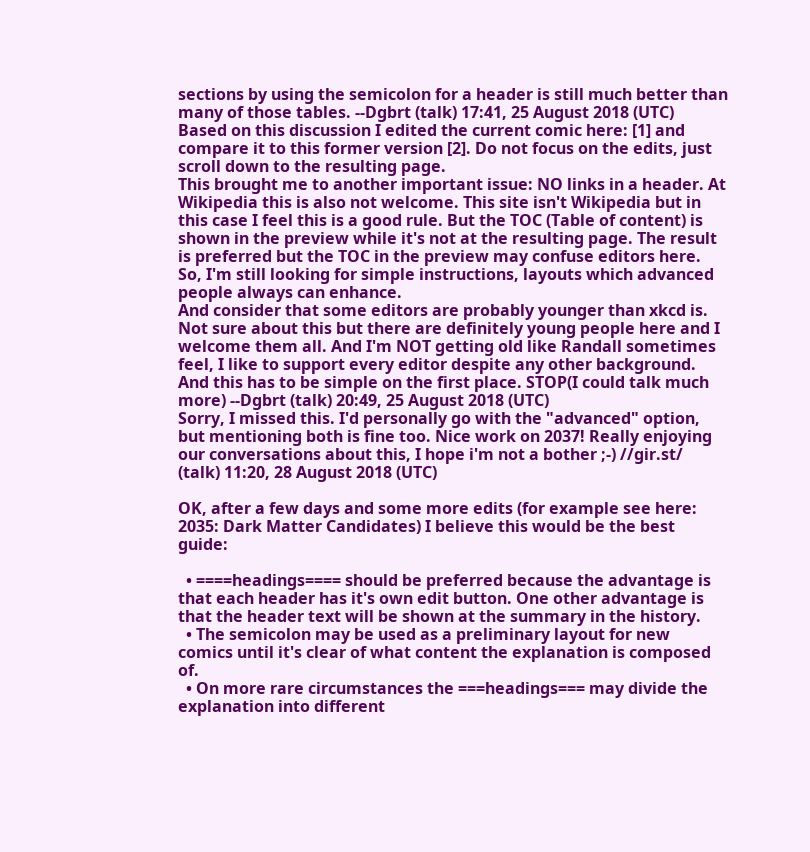sections by using the semicolon for a header is still much better than many of those tables. --Dgbrt (talk) 17:41, 25 August 2018 (UTC)
Based on this discussion I edited the current comic here: [1] and compare it to this former version [2]. Do not focus on the edits, just scroll down to the resulting page.
This brought me to another important issue: NO links in a header. At Wikipedia this is also not welcome. This site isn't Wikipedia but in this case I feel this is a good rule. But the TOC (Table of content) is shown in the preview while it's not at the resulting page. The result is preferred but the TOC in the preview may confuse editors here.
So, I'm still looking for simple instructions, layouts which advanced people always can enhance.
And consider that some editors are probably younger than xkcd is. Not sure about this but there are definitely young people here and I welcome them all. And I'm NOT getting old like Randall sometimes feel, I like to support every editor despite any other background. And this has to be simple on the first place. STOP(I could talk much more) --Dgbrt (talk) 20:49, 25 August 2018 (UTC)
Sorry, I missed this. I'd personally go with the "advanced" option, but mentioning both is fine too. Nice work on 2037! Really enjoying our conversations about this, I hope i'm not a bother ;-) //gir.st/ (talk) 11:20, 28 August 2018 (UTC)

OK, after a few days and some more edits (for example see here: 2035: Dark Matter Candidates) I believe this would be the best guide:

  • ====headings==== should be preferred because the advantage is that each header has it's own edit button. One other advantage is that the header text will be shown at the summary in the history.
  • The semicolon may be used as a preliminary layout for new comics until it's clear of what content the explanation is composed of.
  • On more rare circumstances the ===headings=== may divide the explanation into different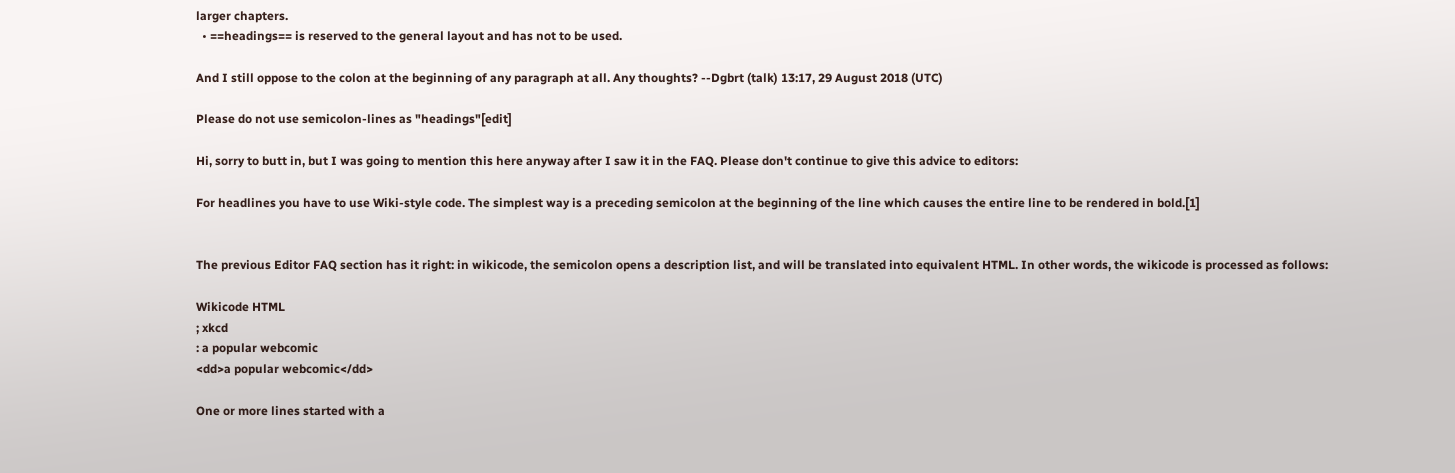larger chapters.
  • ==headings== is reserved to the general layout and has not to be used.

And I still oppose to the colon at the beginning of any paragraph at all. Any thoughts? --Dgbrt (talk) 13:17, 29 August 2018 (UTC)

Please do not use semicolon-lines as "headings"[edit]

Hi, sorry to butt in, but I was going to mention this here anyway after I saw it in the FAQ. Please don't continue to give this advice to editors:

For headlines you have to use Wiki-style code. The simplest way is a preceding semicolon at the beginning of the line which causes the entire line to be rendered in bold.[1]


The previous Editor FAQ section has it right: in wikicode, the semicolon opens a description list, and will be translated into equivalent HTML. In other words, the wikicode is processed as follows:

Wikicode HTML
; xkcd
: a popular webcomic
<dd>a popular webcomic</dd>

One or more lines started with a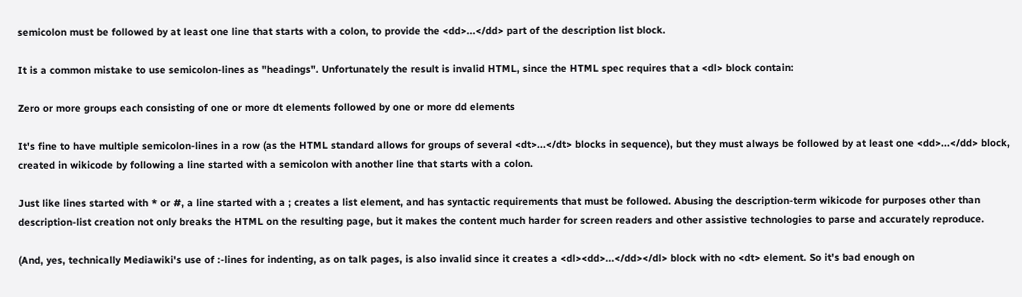semicolon must be followed by at least one line that starts with a colon, to provide the <dd>...</dd> part of the description list block.

It is a common mistake to use semicolon-lines as "headings". Unfortunately the result is invalid HTML, since the HTML spec requires that a <dl> block contain:

Zero or more groups each consisting of one or more dt elements followed by one or more dd elements

It's fine to have multiple semicolon-lines in a row (as the HTML standard allows for groups of several <dt>...</dt> blocks in sequence), but they must always be followed by at least one <dd>...</dd> block, created in wikicode by following a line started with a semicolon with another line that starts with a colon.

Just like lines started with * or #, a line started with a ; creates a list element, and has syntactic requirements that must be followed. Abusing the description-term wikicode for purposes other than description-list creation not only breaks the HTML on the resulting page, but it makes the content much harder for screen readers and other assistive technologies to parse and accurately reproduce.

(And, yes, technically Mediawiki's use of :-lines for indenting, as on talk pages, is also invalid since it creates a <dl><dd>...</dd></dl> block with no <dt> element. So it's bad enough on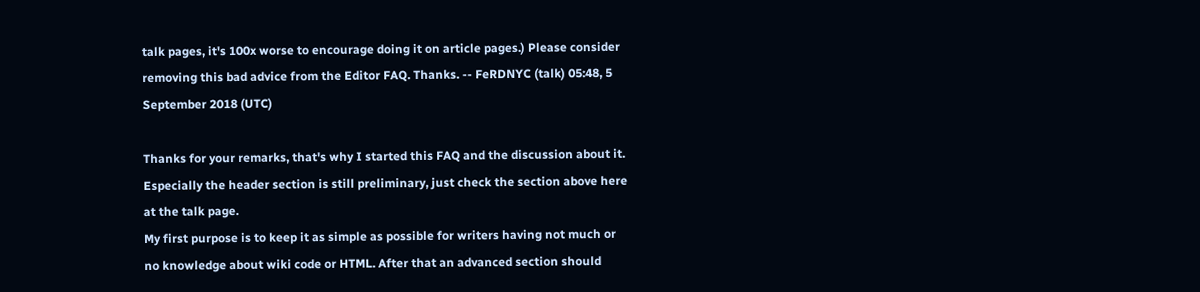talk pages, it's 100x worse to encourage doing it on article pages.) Please consider removing this bad advice from the Editor FAQ. Thanks. -- FeRDNYC (talk) 05:48, 5 September 2018 (UTC)

Thanks for your remarks, that's why I started this FAQ and the discussion about it. Especially the header section is still preliminary, just check the section above here at the talk page.
My first purpose is to keep it as simple as possible for writers having not much or no knowledge about wiki code or HTML. After that an advanced section should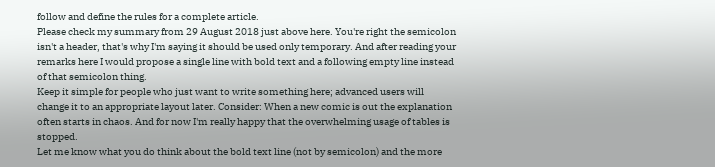follow and define the rules for a complete article.
Please check my summary from 29 August 2018 just above here. You're right the semicolon isn't a header, that's why I'm saying it should be used only temporary. And after reading your remarks here I would propose a single line with bold text and a following empty line instead of that semicolon thing.
Keep it simple for people who just want to write something here; advanced users will change it to an appropriate layout later. Consider: When a new comic is out the explanation often starts in chaos. And for now I'm really happy that the overwhelming usage of tables is stopped.
Let me know what you do think about the bold text line (not by semicolon) and the more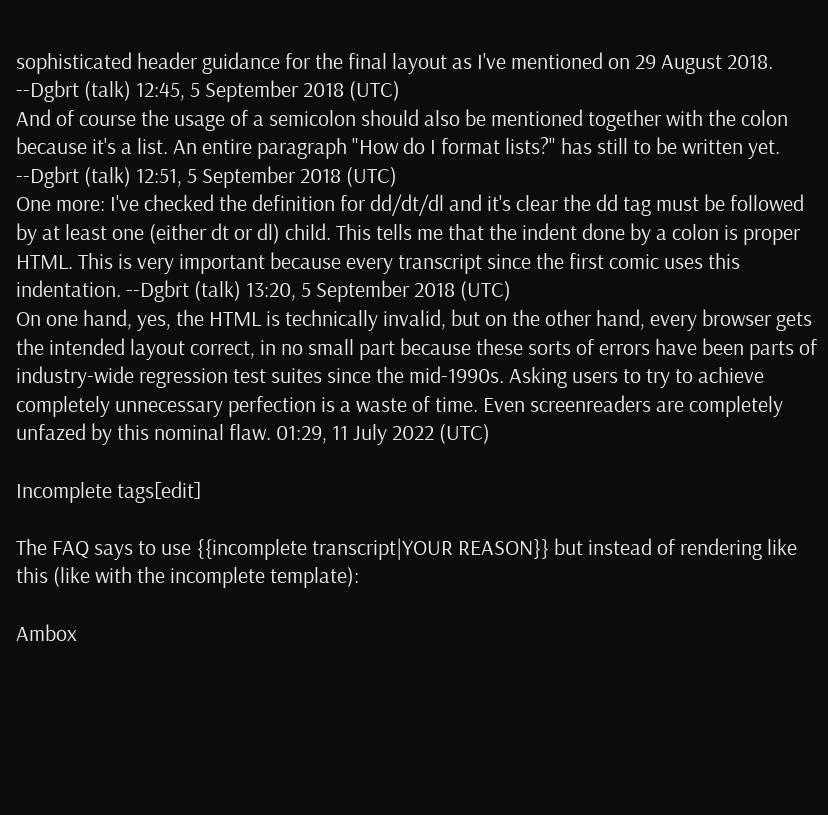sophisticated header guidance for the final layout as I've mentioned on 29 August 2018. --Dgbrt (talk) 12:45, 5 September 2018 (UTC)
And of course the usage of a semicolon should also be mentioned together with the colon because it's a list. An entire paragraph "How do I format lists?" has still to be written yet. --Dgbrt (talk) 12:51, 5 September 2018 (UTC)
One more: I've checked the definition for dd/dt/dl and it's clear the dd tag must be followed by at least one (either dt or dl) child. This tells me that the indent done by a colon is proper HTML. This is very important because every transcript since the first comic uses this indentation. --Dgbrt (talk) 13:20, 5 September 2018 (UTC)
On one hand, yes, the HTML is technically invalid, but on the other hand, every browser gets the intended layout correct, in no small part because these sorts of errors have been parts of industry-wide regression test suites since the mid-1990s. Asking users to try to achieve completely unnecessary perfection is a waste of time. Even screenreaders are completely unfazed by this nominal flaw. 01:29, 11 July 2022 (UTC)

Incomplete tags[edit]

The FAQ says to use {{incomplete transcript|YOUR REASON}} but instead of rendering like this (like with the incomplete template):

Ambox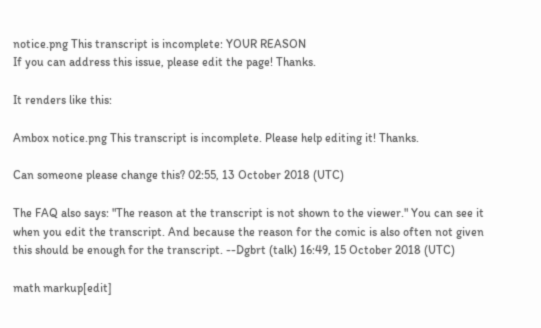notice.png This transcript is incomplete: YOUR REASON
If you can address this issue, please edit the page! Thanks.

It renders like this:

Ambox notice.png This transcript is incomplete. Please help editing it! Thanks.

Can someone please change this? 02:55, 13 October 2018 (UTC)

The FAQ also says: "The reason at the transcript is not shown to the viewer." You can see it when you edit the transcript. And because the reason for the comic is also often not given this should be enough for the transcript. --Dgbrt (talk) 16:49, 15 October 2018 (UTC)

math markup[edit]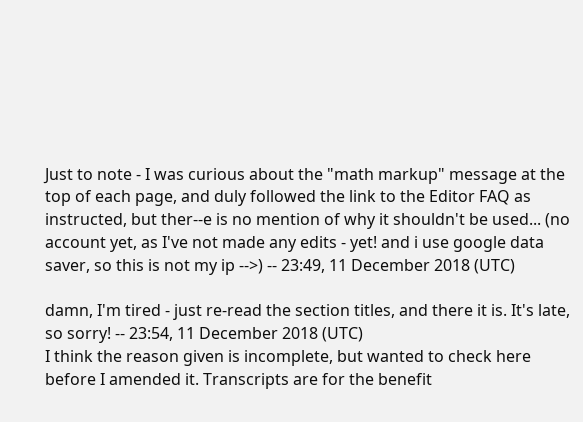Just to note - I was curious about the "math markup" message at the top of each page, and duly followed the link to the Editor FAQ as instructed, but ther--e is no mention of why it shouldn't be used... (no account yet, as I've not made any edits - yet! and i use google data saver, so this is not my ip -->) -- 23:49, 11 December 2018 (UTC)

damn, I'm tired - just re-read the section titles, and there it is. It's late, so sorry! -- 23:54, 11 December 2018 (UTC)
I think the reason given is incomplete, but wanted to check here before I amended it. Transcripts are for the benefit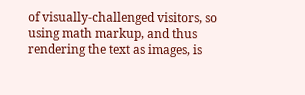of visually-challenged visitors, so using math markup, and thus rendering the text as images, is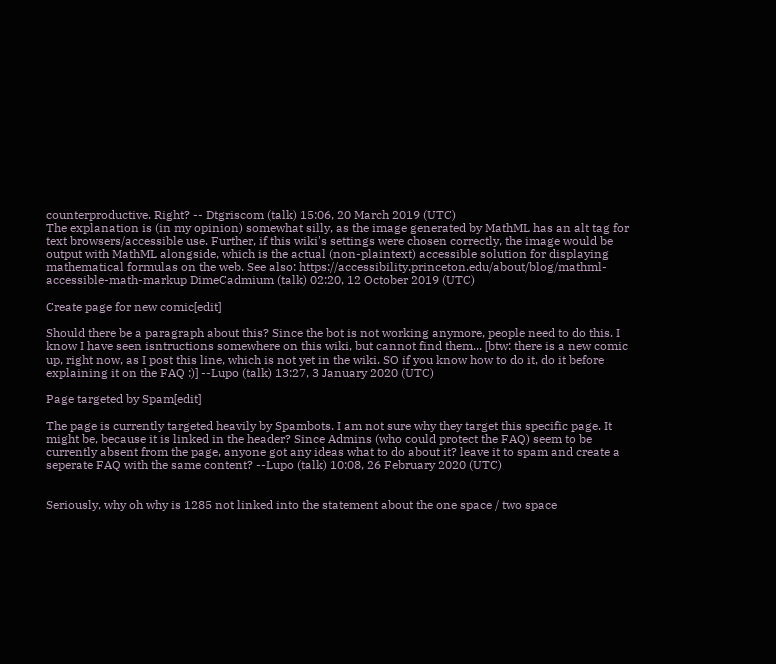counterproductive. Right? -- Dtgriscom (talk) 15:06, 20 March 2019 (UTC)
The explanation is (in my opinion) somewhat silly, as the image generated by MathML has an alt tag for text browsers/accessible use. Further, if this wiki's settings were chosen correctly, the image would be output with MathML alongside, which is the actual (non-plaintext) accessible solution for displaying mathematical formulas on the web. See also: https://accessibility.princeton.edu/about/blog/mathml-accessible-math-markup DimeCadmium (talk) 02:20, 12 October 2019 (UTC)

Create page for new comic[edit]

Should there be a paragraph about this? Since the bot is not working anymore, people need to do this. I know I have seen isntructions somewhere on this wiki, but cannot find them... [btw: there is a new comic up, right now, as I post this line, which is not yet in the wiki. SO if you know how to do it, do it before explaining it on the FAQ :)] --Lupo (talk) 13:27, 3 January 2020 (UTC)

Page targeted by Spam[edit]

The page is currently targeted heavily by Spambots. I am not sure why they target this specific page. It might be, because it is linked in the header? Since Admins (who could protect the FAQ) seem to be currently absent from the page, anyone got any ideas what to do about it? leave it to spam and create a seperate FAQ with the same content? --Lupo (talk) 10:08, 26 February 2020 (UTC)


Seriously, why oh why is 1285 not linked into the statement about the one space / two space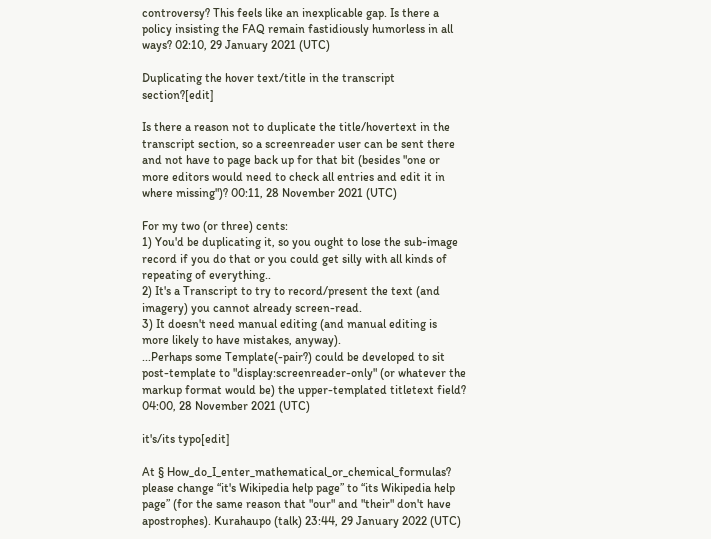controversy? This feels like an inexplicable gap. Is there a policy insisting the FAQ remain fastidiously humorless in all ways? 02:10, 29 January 2021 (UTC)

Duplicating the hover text/title in the transcript section?[edit]

Is there a reason not to duplicate the title/hovertext in the transcript section, so a screenreader user can be sent there and not have to page back up for that bit (besides "one or more editors would need to check all entries and edit it in where missing")? 00:11, 28 November 2021 (UTC)

For my two (or three) cents:
1) You'd be duplicating it, so you ought to lose the sub-image record if you do that or you could get silly with all kinds of repeating of everything..
2) It's a Transcript to try to record/present the text (and imagery) you cannot already screen-read.
3) It doesn't need manual editing (and manual editing is more likely to have mistakes, anyway).
...Perhaps some Template(-pair?) could be developed to sit post-template to "display:screenreader-only" (or whatever the markup format would be) the upper-templated titletext field? 04:00, 28 November 2021 (UTC)

it's/its typo[edit]

At § How_do_I_enter_mathematical_or_chemical_formulas? please change “it's Wikipedia help page” to “its Wikipedia help page” (for the same reason that "our" and "their" don't have apostrophes). Kurahaupo (talk) 23:44, 29 January 2022 (UTC)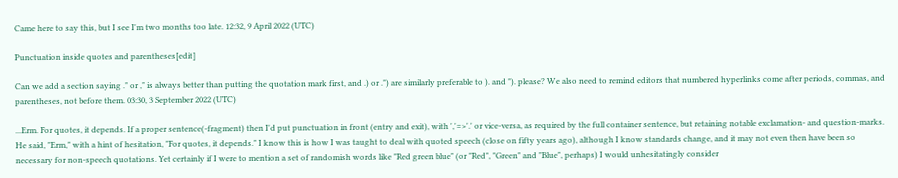Came here to say this, but I see I'm two months too late. 12:32, 9 April 2022 (UTC)

Punctuation inside quotes and parentheses[edit]

Can we add a section saying ." or ," is always better than putting the quotation mark first, and .) or .") are similarly preferable to ). and "). please? We also need to remind editors that numbered hyperlinks come after periods, commas, and parentheses, not before them. 03:30, 3 September 2022 (UTC)

...Erm. For quotes, it depends. If a proper sentence(-fragment) then I'd put punctuation in front (entry and exit), with ','=>'.' or vice-versa, as required by the full container sentence, but retaining notable exclamation- and question-marks. He said, "Erm," with a hint of hesitation, "For quotes, it depends." I know this is how I was taught to deal with quoted speech (close on fifty years ago), although I know standards change, and it may not even then have been so necessary for non-speech quotations. Yet certainly if I were to mention a set of randomish words like "Red green blue" (or "Red", "Green" and "Blue", perhaps) I would unhesitatingly consider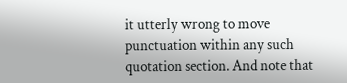it utterly wrong to move punctuation within any such quotation section. And note that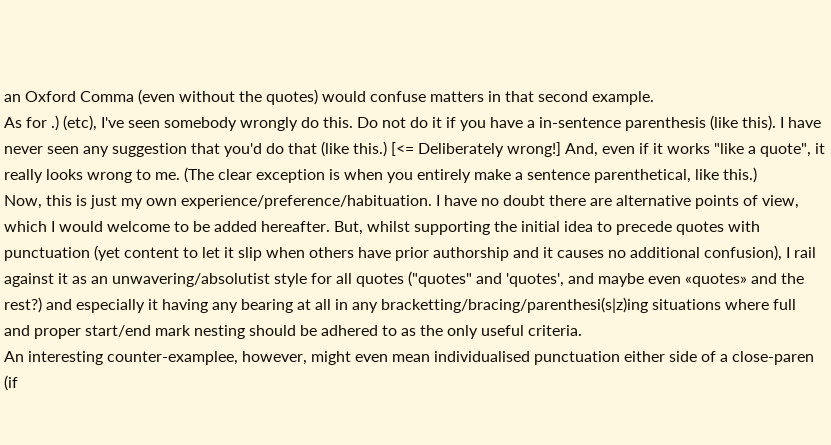an Oxford Comma (even without the quotes) would confuse matters in that second example.
As for .) (etc), I've seen somebody wrongly do this. Do not do it if you have a in-sentence parenthesis (like this). I have never seen any suggestion that you'd do that (like this.) [<= Deliberately wrong!] And, even if it works "like a quote", it really looks wrong to me. (The clear exception is when you entirely make a sentence parenthetical, like this.)
Now, this is just my own experience/preference/habituation. I have no doubt there are alternative points of view, which I would welcome to be added hereafter. But, whilst supporting the initial idea to precede quotes with punctuation (yet content to let it slip when others have prior authorship and it causes no additional confusion), I rail against it as an unwavering/absolutist style for all quotes ("quotes" and 'quotes', and maybe even «quotes» and the rest?) and especially it having any bearing at all in any bracketting/bracing/parenthesi(s|z)ing situations where full and proper start/end mark nesting should be adhered to as the only useful criteria.
An interesting counter-examplee, however, might even mean individualised punctuation either side of a close-paren (if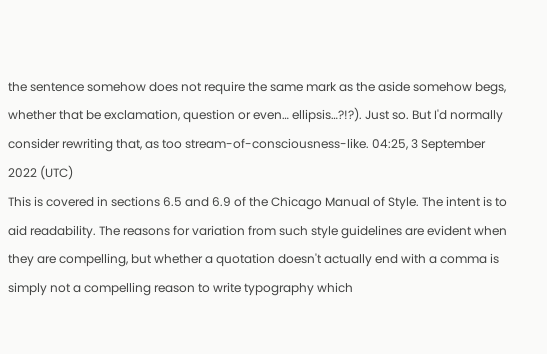the sentence somehow does not require the same mark as the aside somehow begs, whether that be exclamation, question or even… ellipsis…?!?). Just so. But I'd normally consider rewriting that, as too stream-of-consciousness-like. 04:25, 3 September 2022 (UTC)
This is covered in sections 6.5 and 6.9 of the Chicago Manual of Style. The intent is to aid readability. The reasons for variation from such style guidelines are evident when they are compelling, but whether a quotation doesn't actually end with a comma is simply not a compelling reason to write typography which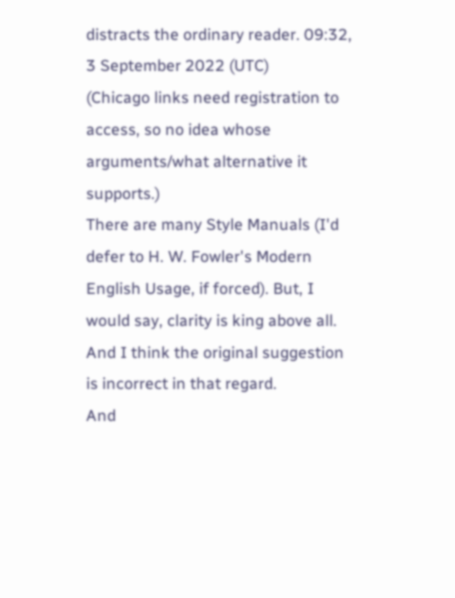distracts the ordinary reader. 09:32, 3 September 2022 (UTC)
(Chicago links need registration to access, so no idea whose arguments/what alternative it supports.)
There are many Style Manuals (I'd defer to H. W. Fowler's Modern English Usage, if forced). But, I would say, clarity is king above all. And I think the original suggestion is incorrect in that regard.
And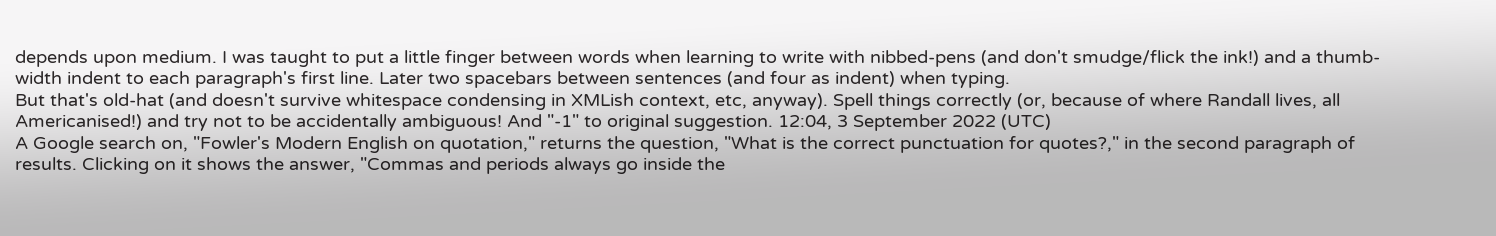depends upon medium. I was taught to put a little finger between words when learning to write with nibbed-pens (and don't smudge/flick the ink!) and a thumb-width indent to each paragraph's first line. Later two spacebars between sentences (and four as indent) when typing.
But that's old-hat (and doesn't survive whitespace condensing in XMLish context, etc, anyway). Spell things correctly (or, because of where Randall lives, all Americanised!) and try not to be accidentally ambiguous! And "-1" to original suggestion. 12:04, 3 September 2022 (UTC)
A Google search on, "Fowler's Modern English on quotation," returns the question, "What is the correct punctuation for quotes?," in the second paragraph of results. Clicking on it shows the answer, "Commas and periods always go inside the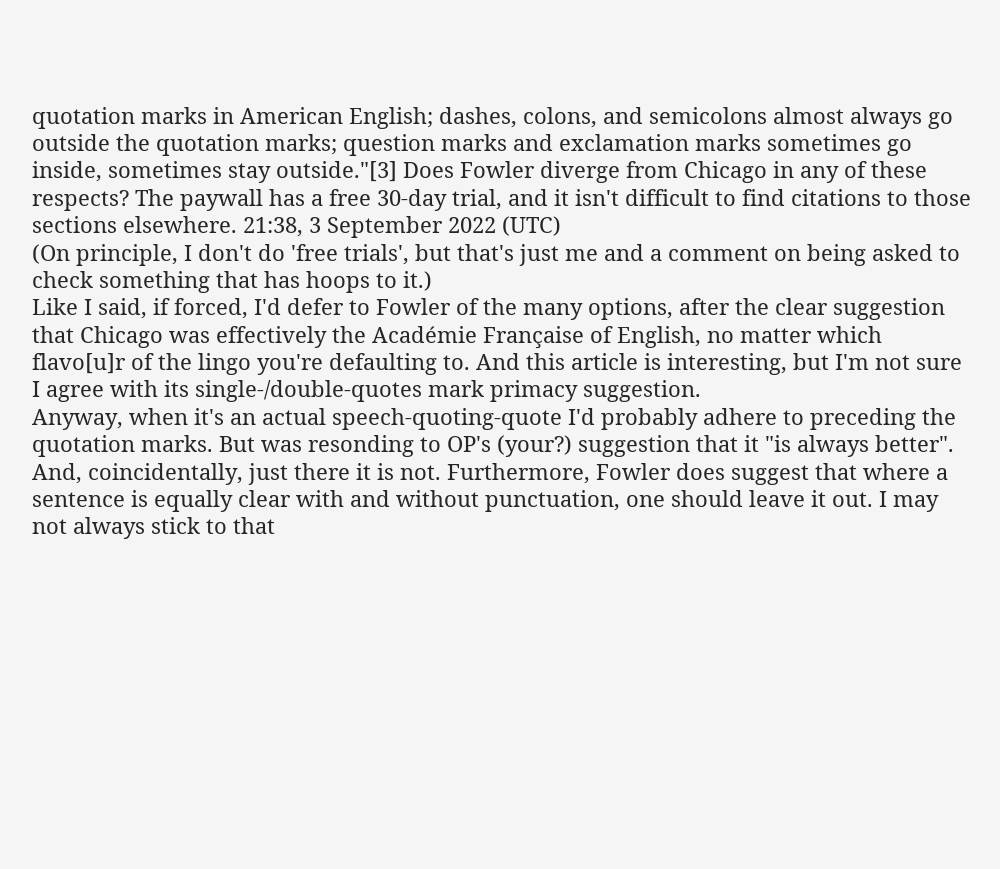quotation marks in American English; dashes, colons, and semicolons almost always go outside the quotation marks; question marks and exclamation marks sometimes go inside, sometimes stay outside."[3] Does Fowler diverge from Chicago in any of these respects? The paywall has a free 30-day trial, and it isn't difficult to find citations to those sections elsewhere. 21:38, 3 September 2022 (UTC)
(On principle, I don't do 'free trials', but that's just me and a comment on being asked to check something that has hoops to it.)
Like I said, if forced, I'd defer to Fowler of the many options, after the clear suggestion that Chicago was effectively the Académie Française of English, no matter which flavo[u]r of the lingo you're defaulting to. And this article is interesting, but I'm not sure I agree with its single-/double-quotes mark primacy suggestion.
Anyway, when it's an actual speech-quoting-quote I'd probably adhere to preceding the quotation marks. But was resonding to OP's (your?) suggestion that it "is always better". And, coincidentally, just there it is not. Furthermore, Fowler does suggest that where a sentence is equally clear with and without punctuation, one should leave it out. I may not always stick to that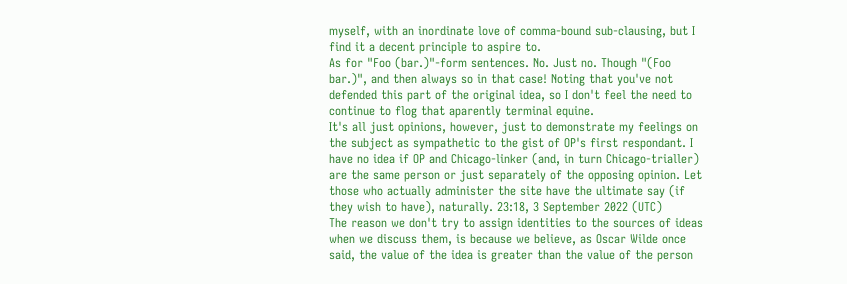myself, with an inordinate love of comma-bound sub-clausing, but I find it a decent principle to aspire to.
As for "Foo (bar.)"-form sentences. No. Just no. Though "(Foo bar.)", and then always so in that case! Noting that you've not defended this part of the original idea, so I don't feel the need to continue to flog that aparently terminal equine.
It's all just opinions, however, just to demonstrate my feelings on the subject as sympathetic to the gist of OP's first respondant. I have no idea if OP and Chicago-linker (and, in turn Chicago-trialler) are the same person or just separately of the opposing opinion. Let those who actually administer the site have the ultimate say (if they wish to have), naturally. 23:18, 3 September 2022 (UTC)
The reason we don't try to assign identities to the sources of ideas when we discuss them, is because we believe, as Oscar Wilde once said, the value of the idea is greater than the value of the person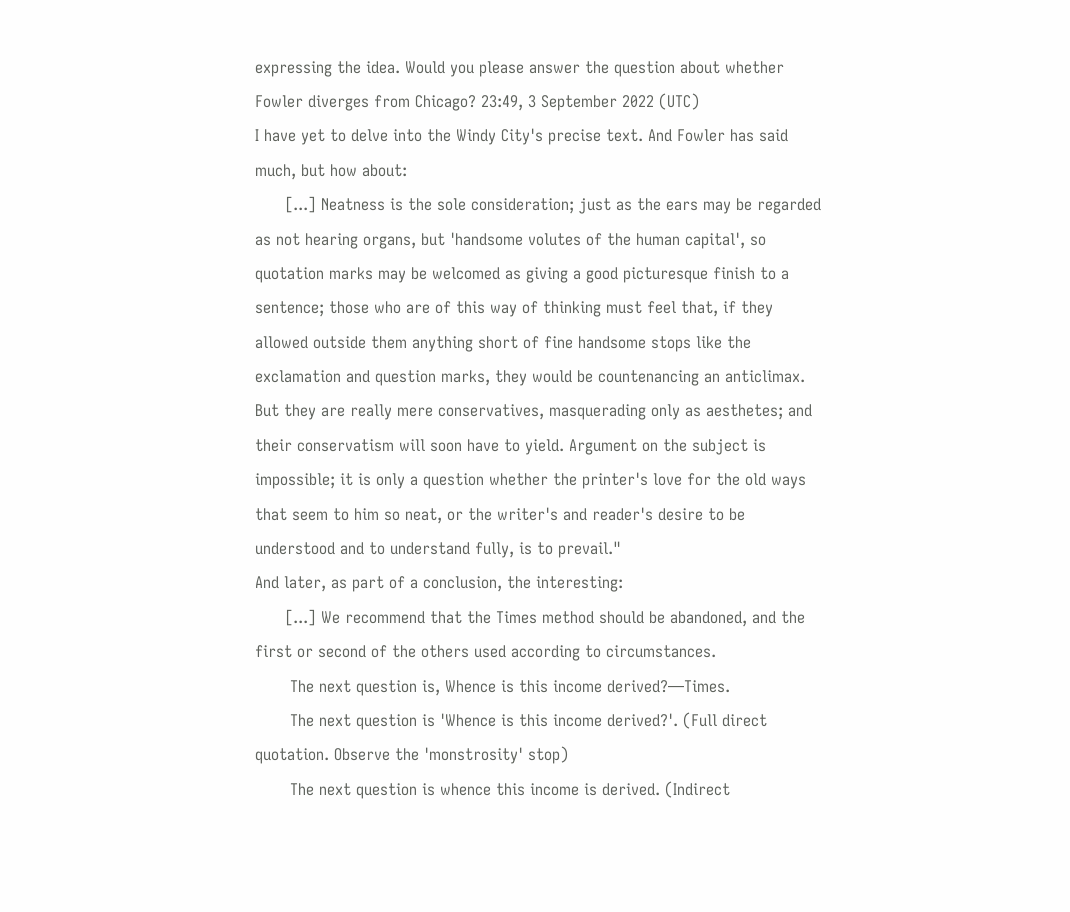expressing the idea. Would you please answer the question about whether Fowler diverges from Chicago? 23:49, 3 September 2022 (UTC)
I have yet to delve into the Windy City's precise text. And Fowler has said much, but how about:
      [...] Neatness is the sole consideration; just as the ears may be regarded as not hearing organs, but 'handsome volutes of the human capital', so quotation marks may be welcomed as giving a good picturesque finish to a sentence; those who are of this way of thinking must feel that, if they allowed outside them anything short of fine handsome stops like the exclamation and question marks, they would be countenancing an anticlimax. But they are really mere conservatives, masquerading only as aesthetes; and their conservatism will soon have to yield. Argument on the subject is impossible; it is only a question whether the printer's love for the old ways that seem to him so neat, or the writer's and reader's desire to be understood and to understand fully, is to prevail."
And later, as part of a conclusion, the interesting:
      [...] We recommend that the Times method should be abandoned, and the first or second of the others used according to circumstances.
       The next question is, Whence is this income derived?—Times.
       The next question is 'Whence is this income derived?'. (Full direct quotation. Observe the 'monstrosity' stop)
       The next question is whence this income is derived. (Indirect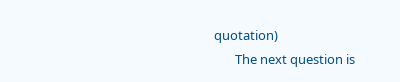quotation)
       The next question is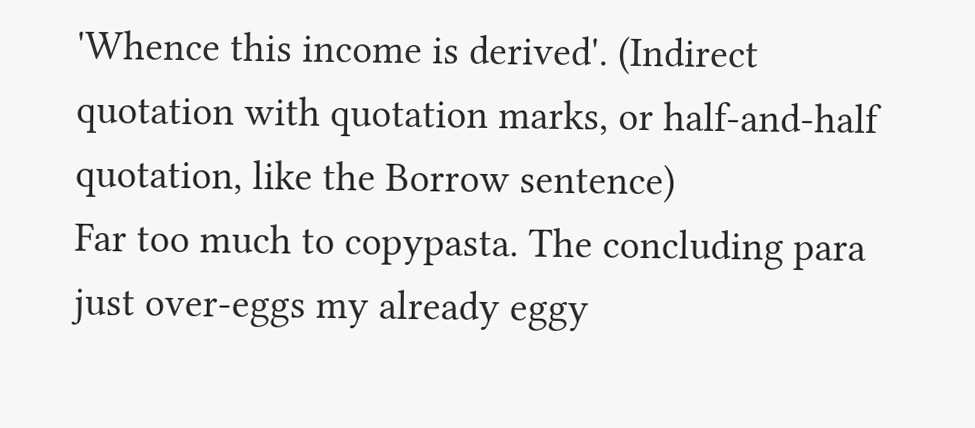'Whence this income is derived'. (Indirect quotation with quotation marks, or half-and-half quotation, like the Borrow sentence)
Far too much to copypasta. The concluding para just over-eggs my already eggy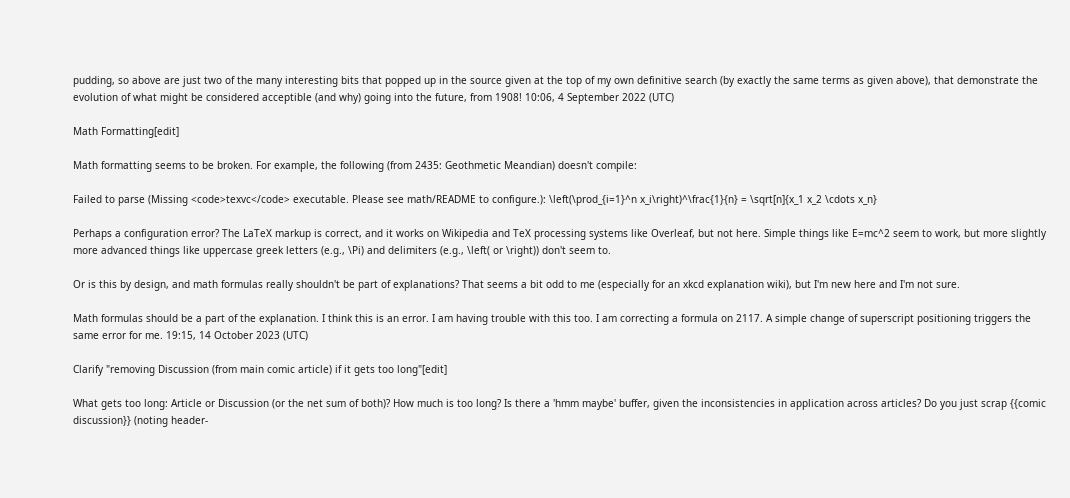pudding, so above are just two of the many interesting bits that popped up in the source given at the top of my own definitive search (by exactly the same terms as given above), that demonstrate the evolution of what might be considered acceptible (and why) going into the future, from 1908! 10:06, 4 September 2022 (UTC)

Math Formatting[edit]

Math formatting seems to be broken. For example, the following (from 2435: Geothmetic Meandian) doesn't compile:

Failed to parse (Missing <code>texvc</code> executable. Please see math/README to configure.): \left(\prod_{i=1}^n x_i\right)^\frac{1}{n} = \sqrt[n]{x_1 x_2 \cdots x_n}

Perhaps a configuration error? The LaTeX markup is correct, and it works on Wikipedia and TeX processing systems like Overleaf, but not here. Simple things like E=mc^2 seem to work, but more slightly more advanced things like uppercase greek letters (e.g., \Pi) and delimiters (e.g., \left( or \right)) don't seem to.

Or is this by design, and math formulas really shouldn't be part of explanations? That seems a bit odd to me (especially for an xkcd explanation wiki), but I'm new here and I'm not sure.

Math formulas should be a part of the explanation. I think this is an error. I am having trouble with this too. I am correcting a formula on 2117. A simple change of superscript positioning triggers the same error for me. 19:15, 14 October 2023 (UTC)

Clarify "removing Discussion (from main comic article) if it gets too long"[edit]

What gets too long: Article or Discussion (or the net sum of both)? How much is too long? Is there a 'hmm maybe' buffer, given the inconsistencies in application across articles? Do you just scrap {{comic discussion}} (noting header-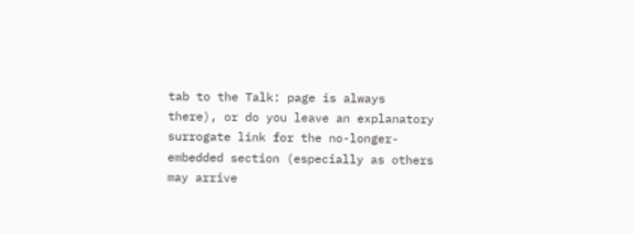tab to the Talk: page is always there), or do you leave an explanatory surrogate link for the no-longer-embedded section (especially as others may arrive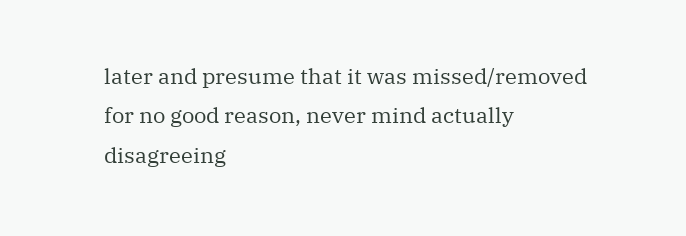later and presume that it was missed/removed for no good reason, never mind actually disagreeing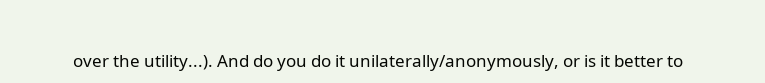over the utility...). And do you do it unilaterally/anonymously, or is it better to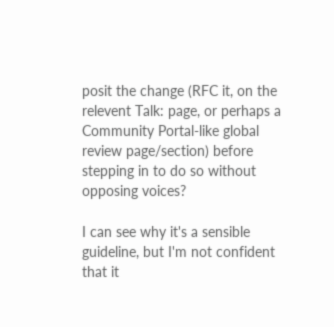posit the change (RFC it, on the relevent Talk: page, or perhaps a Community Portal-like global review page/section) before stepping in to do so without opposing voices?

I can see why it's a sensible guideline, but I'm not confident that it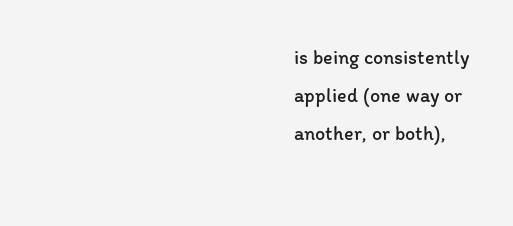is being consistently applied (one way or another, or both),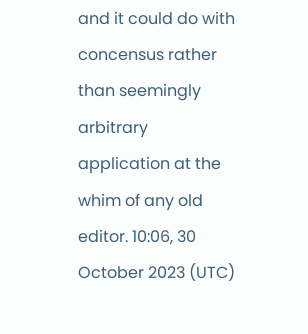and it could do with concensus rather than seemingly arbitrary application at the whim of any old editor. 10:06, 30 October 2023 (UTC)